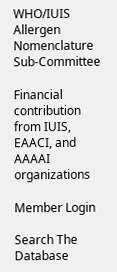WHO/IUIS Allergen Nomenclature Sub-Committee

Financial contribution from IUIS, EAACI, and AAAAI organizations

Member Login

Search The Database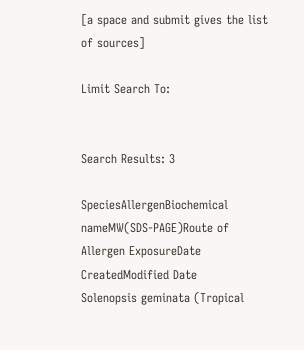[a space and submit gives the list of sources]

Limit Search To:


Search Results: 3

SpeciesAllergenBiochemical nameMW(SDS-PAGE)Route of Allergen ExposureDate CreatedModified Date
Solenopsis geminata (Tropical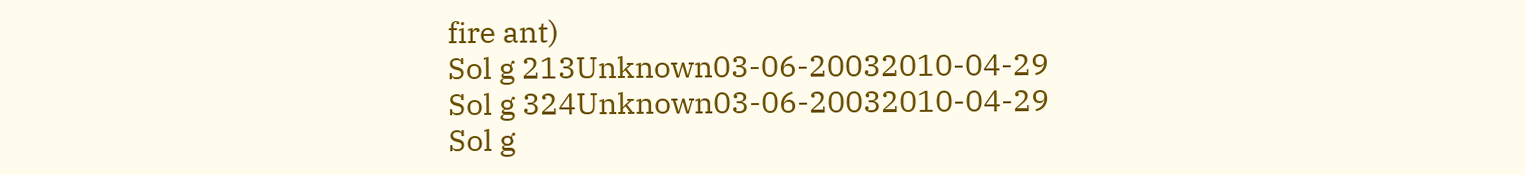fire ant)
Sol g 213Unknown03-06-20032010-04-29
Sol g 324Unknown03-06-20032010-04-29
Sol g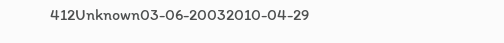412Unknown03-06-20032010-04-29